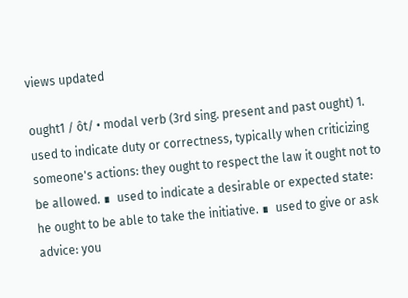views updated

ought1 / ôt/ • modal verb (3rd sing. present and past ought) 1. used to indicate duty or correctness, typically when criticizing someone's actions: they ought to respect the law it ought not to be allowed. ∎  used to indicate a desirable or expected state: he ought to be able to take the initiative. ∎  used to give or ask advice: you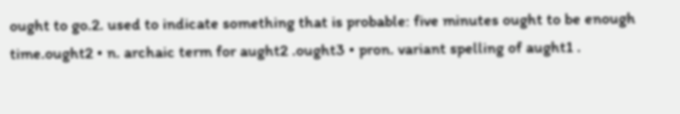ought to go.2. used to indicate something that is probable: five minutes ought to be enough time.ought2 • n. archaic term for aught2 .ought3 • pron. variant spelling of aught1 .